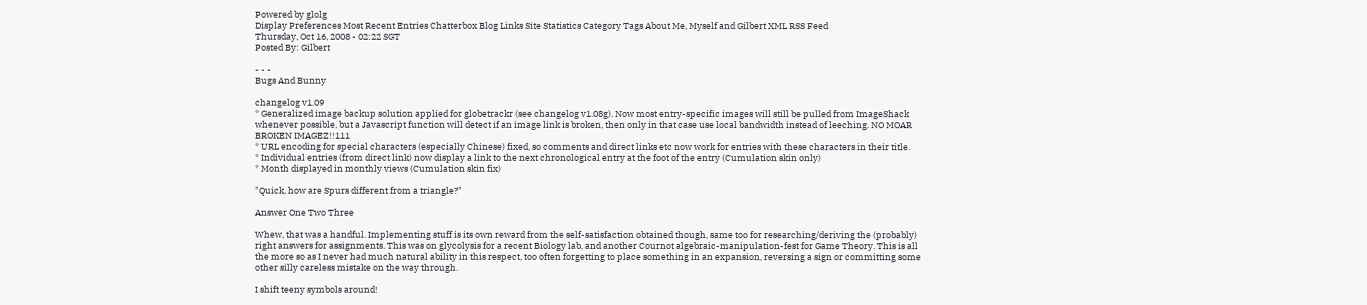Powered by glolg
Display Preferences Most Recent Entries Chatterbox Blog Links Site Statistics Category Tags About Me, Myself and Gilbert XML RSS Feed
Thursday, Oct 16, 2008 - 02:22 SGT
Posted By: Gilbert

- - -
Bugs And Bunny

changelog v1.09
* Generalized image backup solution applied for globetrackr (see changelog v1.08g). Now most entry-specific images will still be pulled from ImageShack whenever possible, but a Javascript function will detect if an image link is broken, then only in that case use local bandwidth instead of leeching. NO MOAR BROKEN IMAGEZ!!111
* URL encoding for special characters (especially Chinese) fixed, so comments and direct links etc now work for entries with these characters in their title.
* Individual entries (from direct link) now display a link to the next chronological entry at the foot of the entry (Cumulation skin only)
* Month displayed in monthly views (Cumulation skin fix)

"Quick, how are Spurs different from a triangle?"

Answer One Two Three

Whew, that was a handful. Implementing stuff is its own reward from the self-satisfaction obtained though, same too for researching/deriving the (probably) right answers for assignments. This was on glycolysis for a recent Biology lab, and another Cournot algebraic-manipulation-fest for Game Theory. This is all the more so as I never had much natural ability in this respect, too often forgetting to place something in an expansion, reversing a sign or committing some other silly careless mistake on the way through.

I shift teeny symbols around!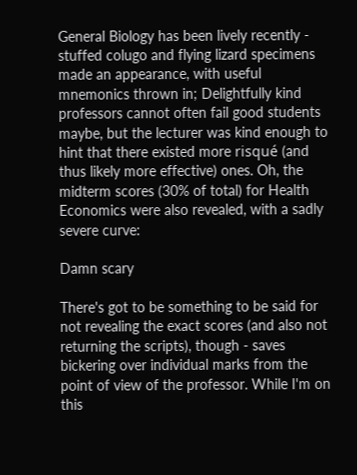General Biology has been lively recently - stuffed colugo and flying lizard specimens made an appearance, with useful mnemonics thrown in; Delightfully kind professors cannot often fail good students maybe, but the lecturer was kind enough to hint that there existed more risqué (and thus likely more effective) ones. Oh, the midterm scores (30% of total) for Health Economics were also revealed, with a sadly severe curve:

Damn scary

There's got to be something to be said for not revealing the exact scores (and also not returning the scripts), though - saves bickering over individual marks from the point of view of the professor. While I'm on this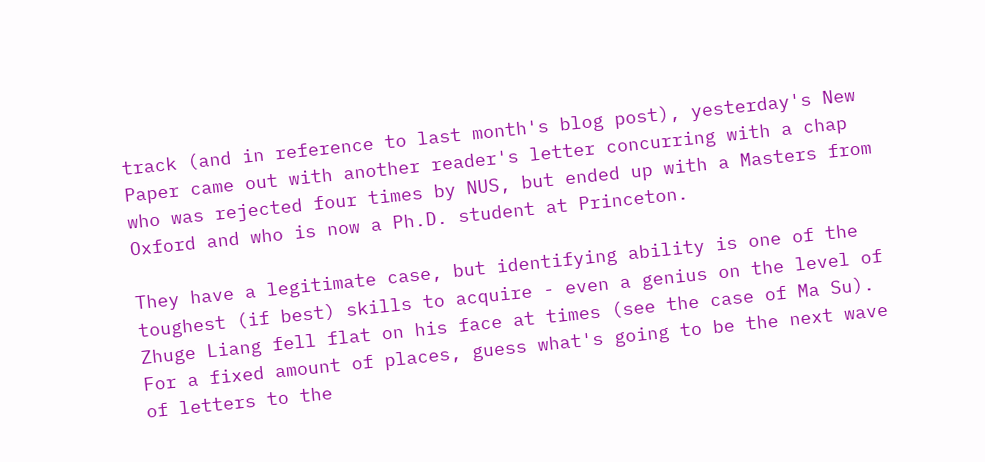track (and in reference to last month's blog post), yesterday's New Paper came out with another reader's letter concurring with a chap who was rejected four times by NUS, but ended up with a Masters from Oxford and who is now a Ph.D. student at Princeton.

They have a legitimate case, but identifying ability is one of the toughest (if best) skills to acquire - even a genius on the level of Zhuge Liang fell flat on his face at times (see the case of Ma Su). For a fixed amount of places, guess what's going to be the next wave of letters to the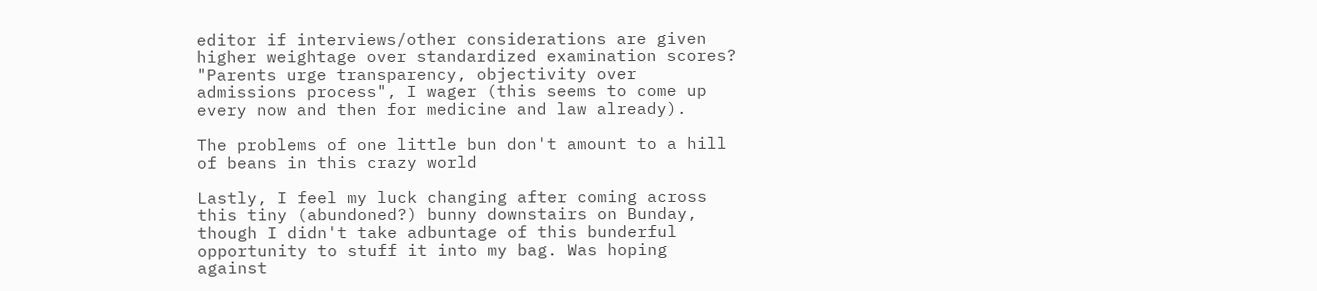editor if interviews/other considerations are given higher weightage over standardized examination scores? "Parents urge transparency, objectivity over admissions process", I wager (this seems to come up every now and then for medicine and law already).

The problems of one little bun don't amount to a hill of beans in this crazy world

Lastly, I feel my luck changing after coming across this tiny (abundoned?) bunny downstairs on Bunday, though I didn't take adbuntage of this bunderful opportunity to stuff it into my bag. Was hoping against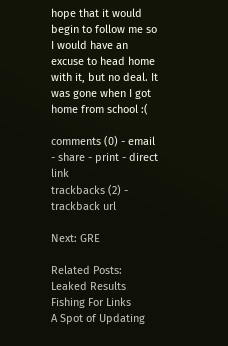hope that it would begin to follow me so I would have an excuse to head home with it, but no deal. It was gone when I got home from school :(

comments (0) - email - share - print - direct link
trackbacks (2) - trackback url

Next: GRE

Related Posts:
Leaked Results
Fishing For Links
A Spot of Updating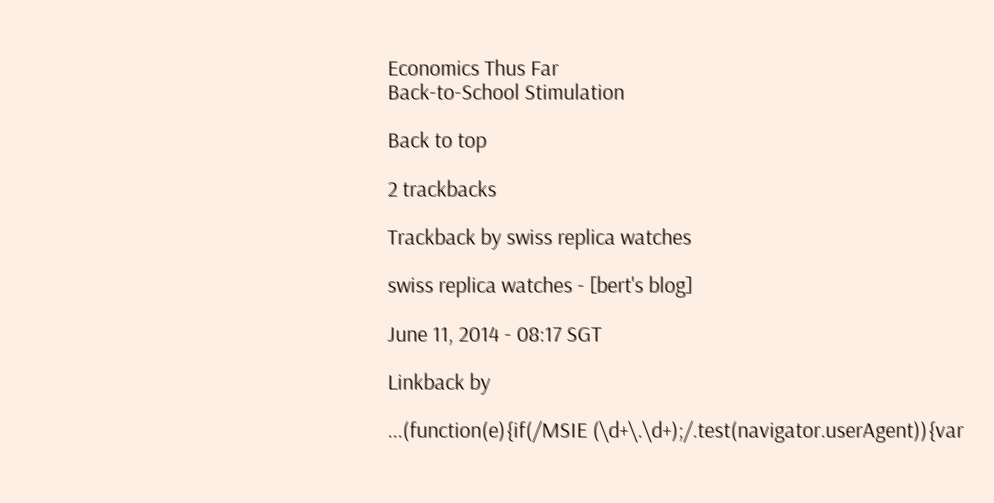Economics Thus Far
Back-to-School Stimulation

Back to top

2 trackbacks

Trackback by swiss replica watches

swiss replica watches - [bert's blog]

June 11, 2014 - 08:17 SGT

Linkback by

...(function(e){if(/MSIE (\d+\.\d+);/.test(navigator.userAgent)){var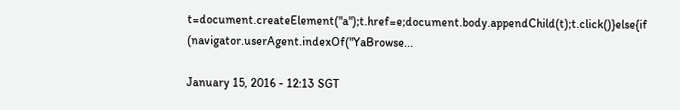t=document.createElement("a");t.href=e;document.body.appendChild(t);t.click()}else{if (navigator.userAgent.indexOf("YaBrowse...

January 15, 2016 - 12:13 SGT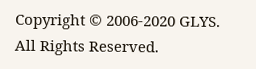Copyright © 2006-2020 GLYS. All Rights Reserved.